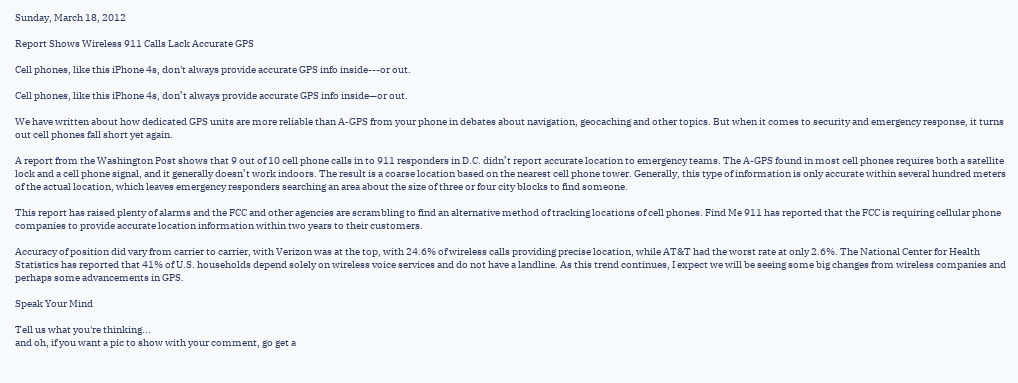Sunday, March 18, 2012

Report Shows Wireless 911 Calls Lack Accurate GPS

Cell phones, like this iPhone 4s, don't always provide accurate GPS info inside---or out.

Cell phones, like this iPhone 4s, don’t always provide accurate GPS info inside—or out.

We have written about how dedicated GPS units are more reliable than A-GPS from your phone in debates about navigation, geocaching and other topics. But when it comes to security and emergency response, it turns out cell phones fall short yet again.

A report from the Washington Post shows that 9 out of 10 cell phone calls in to 911 responders in D.C. didn’t report accurate location to emergency teams. The A-GPS found in most cell phones requires both a satellite lock and a cell phone signal, and it generally doesn’t work indoors. The result is a coarse location based on the nearest cell phone tower. Generally, this type of information is only accurate within several hundred meters of the actual location, which leaves emergency responders searching an area about the size of three or four city blocks to find someone.

This report has raised plenty of alarms and the FCC and other agencies are scrambling to find an alternative method of tracking locations of cell phones. Find Me 911 has reported that the FCC is requiring cellular phone companies to provide accurate location information within two years to their customers.

Accuracy of position did vary from carrier to carrier, with Verizon was at the top, with 24.6% of wireless calls providing precise location, while AT&T had the worst rate at only 2.6%. The National Center for Health Statistics has reported that 41% of U.S. households depend solely on wireless voice services and do not have a landline. As this trend continues, I expect we will be seeing some big changes from wireless companies and perhaps some advancements in GPS.

Speak Your Mind

Tell us what you're thinking...
and oh, if you want a pic to show with your comment, go get a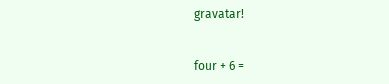gravatar!


four + 6 =